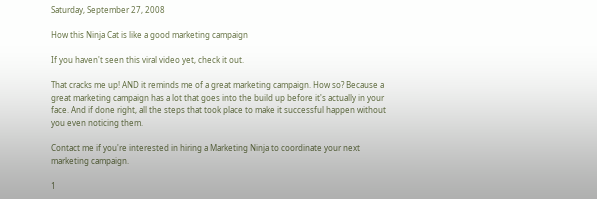Saturday, September 27, 2008

How this Ninja Cat is like a good marketing campaign

If you haven't seen this viral video yet, check it out.

That cracks me up! AND it reminds me of a great marketing campaign. How so? Because a great marketing campaign has a lot that goes into the build up before it's actually in your face. And if done right, all the steps that took place to make it successful happen without you even noticing them.

Contact me if you're interested in hiring a Marketing Ninja to coordinate your next marketing campaign.

1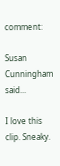comment:

Susan Cunningham said...

I love this clip. Sneaky.